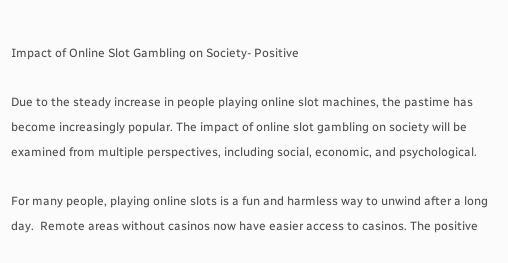Impact of Online Slot Gambling on Society- Positive

Due to the steady increase in people playing online slot machines, the pastime has become increasingly popular. The impact of online slot gambling on society will be examined from multiple perspectives, including social, economic, and psychological.

For many people, playing online slots is a fun and harmless way to unwind after a long day.  Remote areas without casinos now have easier access to casinos. The positive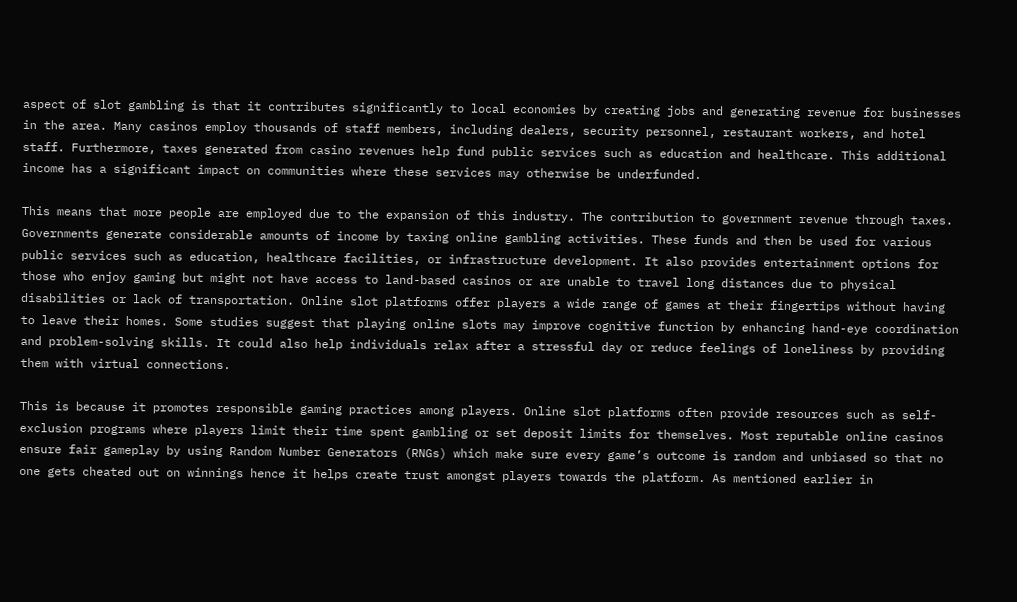aspect of slot gambling is that it contributes significantly to local economies by creating jobs and generating revenue for businesses in the area. Many casinos employ thousands of staff members, including dealers, security personnel, restaurant workers, and hotel staff. Furthermore, taxes generated from casino revenues help fund public services such as education and healthcare. This additional income has a significant impact on communities where these services may otherwise be underfunded.

This means that more people are employed due to the expansion of this industry. The contribution to government revenue through taxes. Governments generate considerable amounts of income by taxing online gambling activities. These funds and then be used for various public services such as education, healthcare facilities, or infrastructure development. It also provides entertainment options for those who enjoy gaming but might not have access to land-based casinos or are unable to travel long distances due to physical disabilities or lack of transportation. Online slot platforms offer players a wide range of games at their fingertips without having to leave their homes. Some studies suggest that playing online slots may improve cognitive function by enhancing hand-eye coordination and problem-solving skills. It could also help individuals relax after a stressful day or reduce feelings of loneliness by providing them with virtual connections.

This is because it promotes responsible gaming practices among players. Online slot platforms often provide resources such as self-exclusion programs where players limit their time spent gambling or set deposit limits for themselves. Most reputable online casinos ensure fair gameplay by using Random Number Generators (RNGs) which make sure every game’s outcome is random and unbiased so that no one gets cheated out on winnings hence it helps create trust amongst players towards the platform. As mentioned earlier in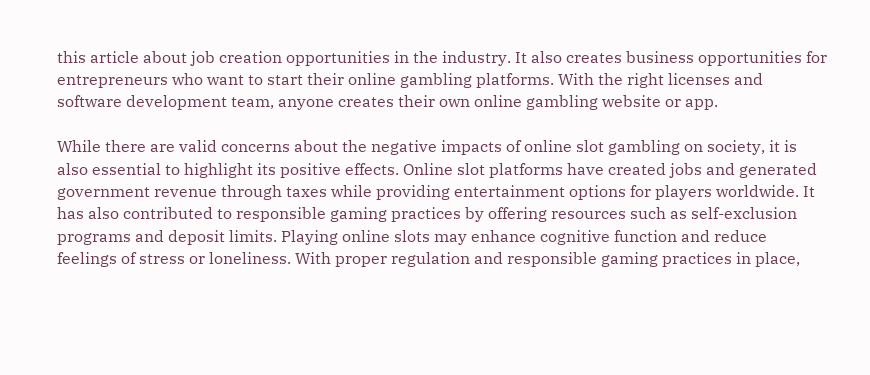this article about job creation opportunities in the industry. It also creates business opportunities for entrepreneurs who want to start their online gambling platforms. With the right licenses and software development team, anyone creates their own online gambling website or app.

While there are valid concerns about the negative impacts of online slot gambling on society, it is also essential to highlight its positive effects. Online slot platforms have created jobs and generated government revenue through taxes while providing entertainment options for players worldwide. It has also contributed to responsible gaming practices by offering resources such as self-exclusion programs and deposit limits. Playing online slots may enhance cognitive function and reduce feelings of stress or loneliness. With proper regulation and responsible gaming practices in place,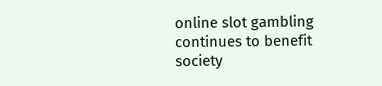online slot gambling continues to benefit society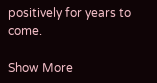positively for years to come.

Show More